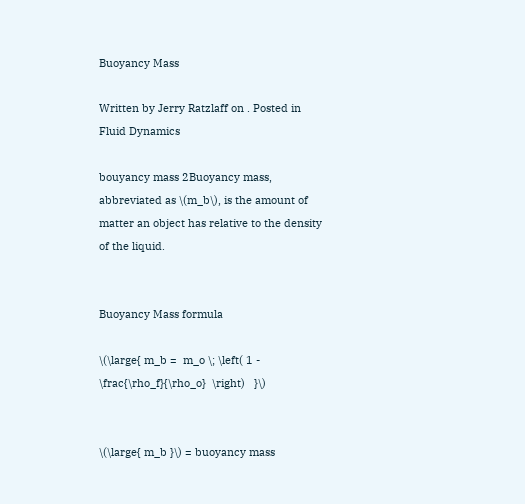Buoyancy Mass

Written by Jerry Ratzlaff on . Posted in Fluid Dynamics

bouyancy mass 2Buoyancy mass, abbreviated as \(m_b\), is the amount of matter an object has relative to the density of the liquid.


Buoyancy Mass formula

\(\large{ m_b =  m_o \; \left( 1 - \frac{\rho_f}{\rho_o}  \right)   }\)


\(\large{ m_b }\) = buoyancy mass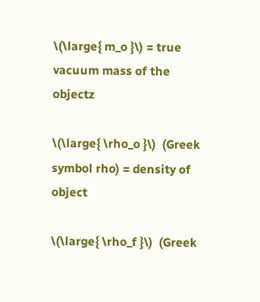\(\large{ m_o }\) = true vacuum mass of the objectz

\(\large{ \rho_o }\)  (Greek symbol rho) = density of object

\(\large{ \rho_f }\)  (Greek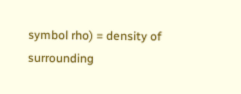symbol rho) = density of surrounding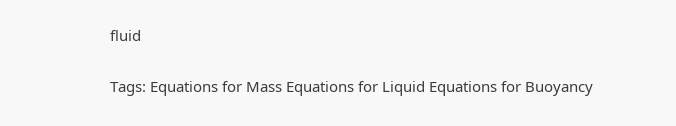fluid


Tags: Equations for Mass Equations for Liquid Equations for Buoyancy